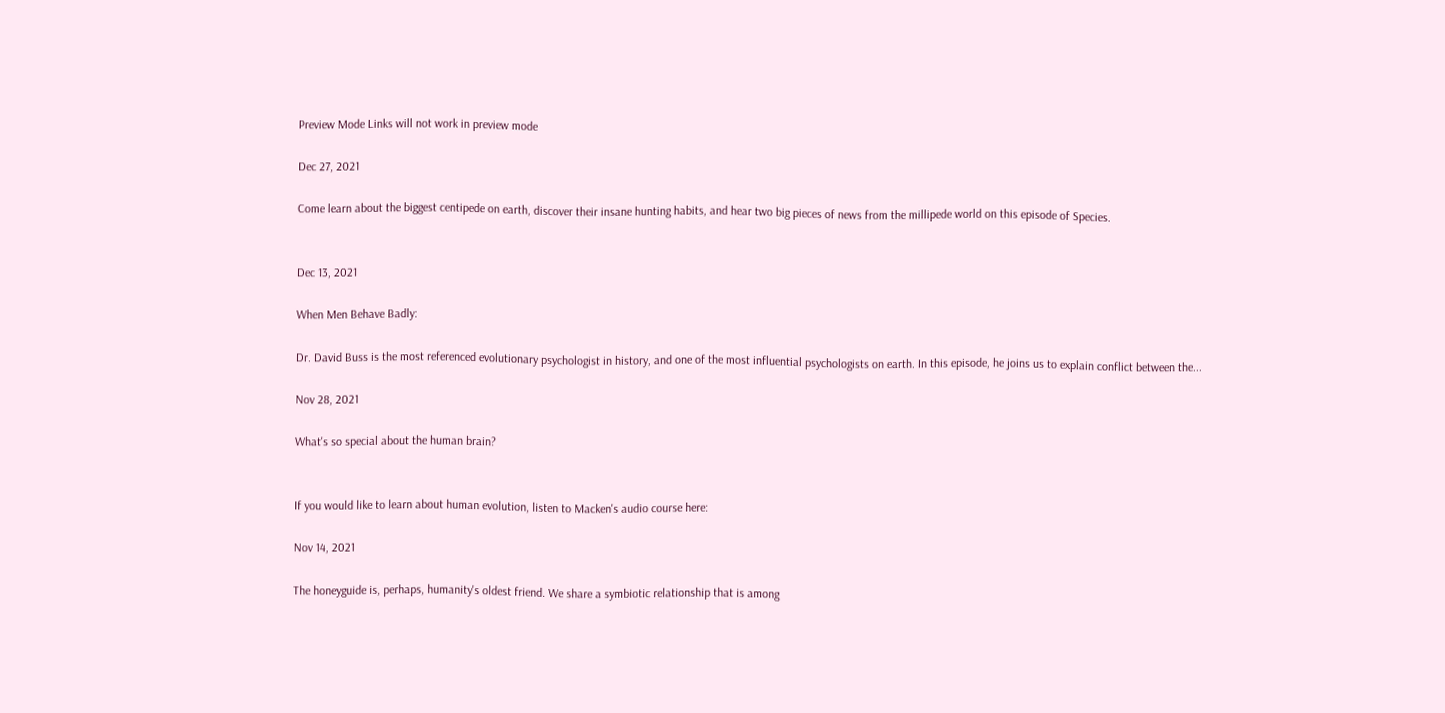Preview Mode Links will not work in preview mode

Dec 27, 2021

Come learn about the biggest centipede on earth, discover their insane hunting habits, and hear two big pieces of news from the millipede world on this episode of Species.


Dec 13, 2021

When Men Behave Badly:

Dr. David Buss is the most referenced evolutionary psychologist in history, and one of the most influential psychologists on earth. In this episode, he joins us to explain conflict between the...

Nov 28, 2021

What's so special about the human brain?


If you would like to learn about human evolution, listen to Macken's audio course here:

Nov 14, 2021

The honeyguide is, perhaps, humanity's oldest friend. We share a symbiotic relationship that is among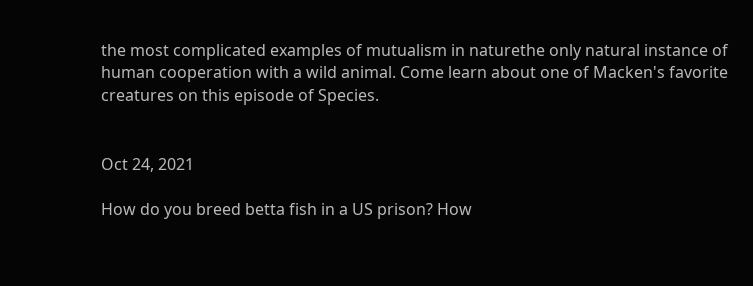the most complicated examples of mutualism in naturethe only natural instance of human cooperation with a wild animal. Come learn about one of Macken's favorite creatures on this episode of Species.


Oct 24, 2021

How do you breed betta fish in a US prison? How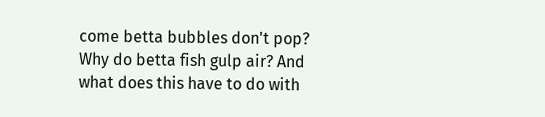come betta bubbles don't pop? Why do betta fish gulp air? And what does this have to do with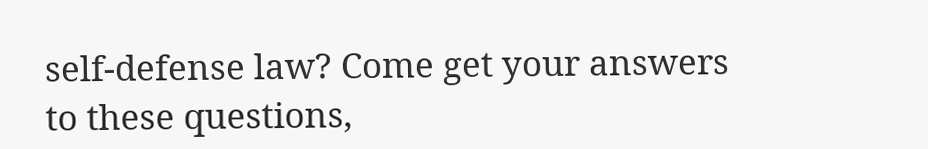self-defense law? Come get your answers to these questions,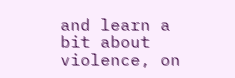and learn a bit about violence, on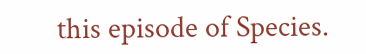this episode of Species.